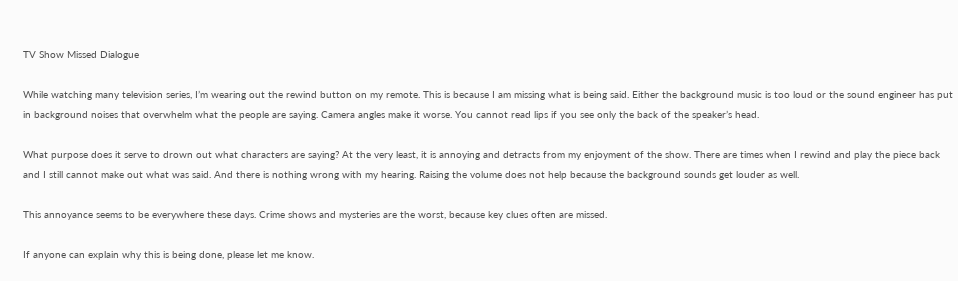TV Show Missed Dialogue

While watching many television series, I’m wearing out the rewind button on my remote. This is because I am missing what is being said. Either the background music is too loud or the sound engineer has put in background noises that overwhelm what the people are saying. Camera angles make it worse. You cannot read lips if you see only the back of the speaker’s head.

What purpose does it serve to drown out what characters are saying? At the very least, it is annoying and detracts from my enjoyment of the show. There are times when I rewind and play the piece back and I still cannot make out what was said. And there is nothing wrong with my hearing. Raising the volume does not help because the background sounds get louder as well.

This annoyance seems to be everywhere these days. Crime shows and mysteries are the worst, because key clues often are missed.

If anyone can explain why this is being done, please let me know.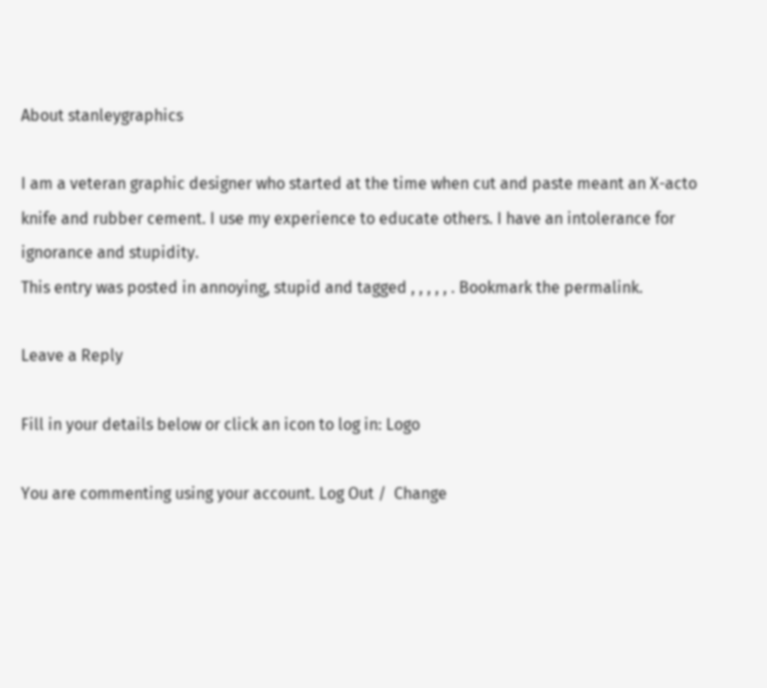About stanleygraphics

I am a veteran graphic designer who started at the time when cut and paste meant an X-acto knife and rubber cement. I use my experience to educate others. I have an intolerance for ignorance and stupidity.
This entry was posted in annoying, stupid and tagged , , , , , . Bookmark the permalink.

Leave a Reply

Fill in your details below or click an icon to log in: Logo

You are commenting using your account. Log Out /  Change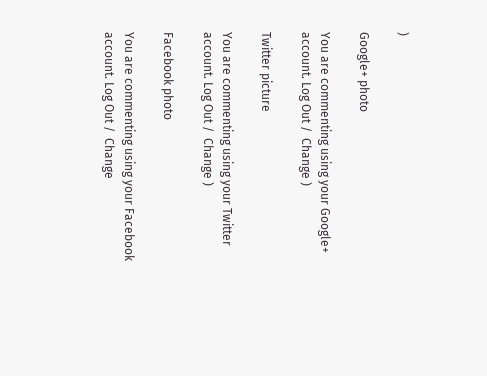)

Google+ photo

You are commenting using your Google+ account. Log Out /  Change )

Twitter picture

You are commenting using your Twitter account. Log Out /  Change )

Facebook photo

You are commenting using your Facebook account. Log Out /  Change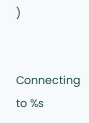)


Connecting to %s